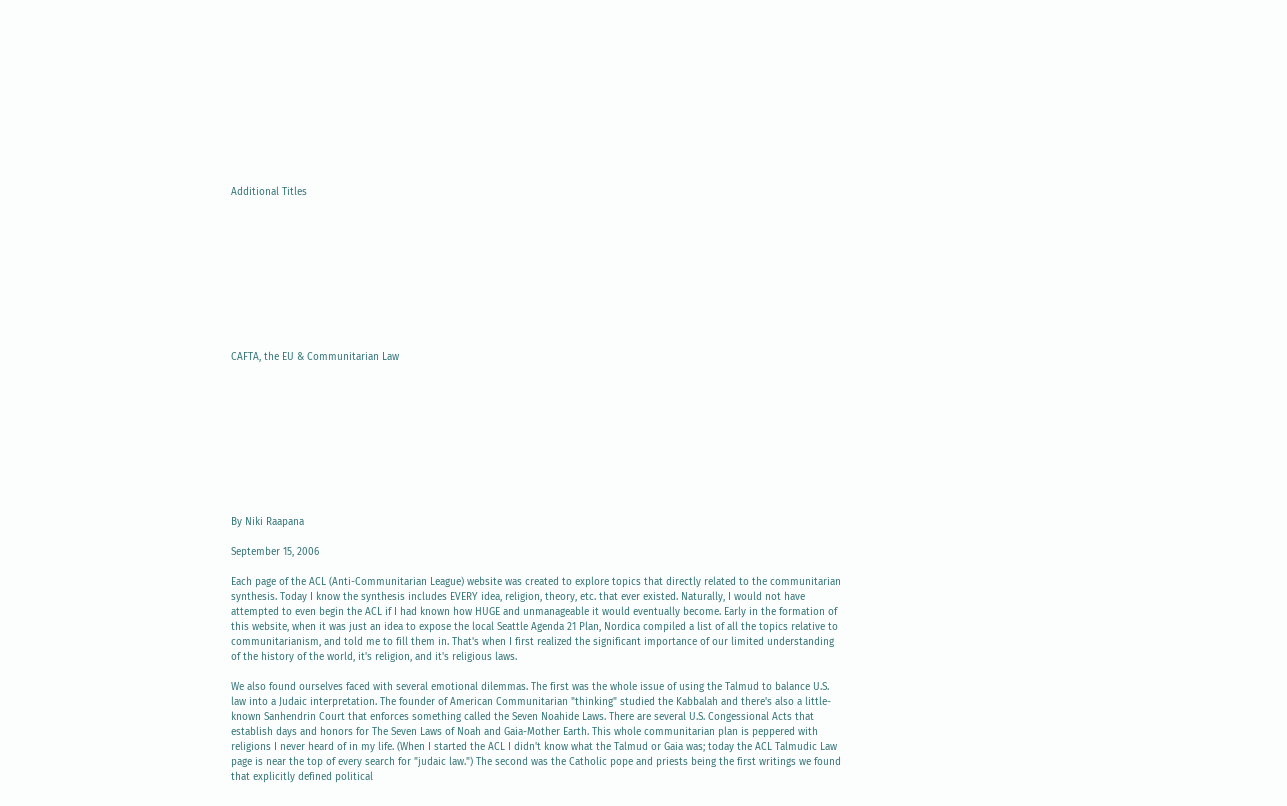Additional Titles










CAFTA, the EU & Communitarian Law










By Niki Raapana

September 15, 2006

Each page of the ACL (Anti-Communitarian League) website was created to explore topics that directly related to the communitarian synthesis. Today I know the synthesis includes EVERY idea, religion, theory, etc. that ever existed. Naturally, I would not have attempted to even begin the ACL if I had known how HUGE and unmanageable it would eventually become. Early in the formation of this website, when it was just an idea to expose the local Seattle Agenda 21 Plan, Nordica compiled a list of all the topics relative to communitarianism, and told me to fill them in. That's when I first realized the significant importance of our limited understanding of the history of the world, it's religion, and it's religious laws.

We also found ourselves faced with several emotional dilemmas. The first was the whole issue of using the Talmud to balance U.S. law into a Judaic interpretation. The founder of American Communitarian "thinking" studied the Kabbalah and there's also a little-known Sanhendrin Court that enforces something called the Seven Noahide Laws. There are several U.S. Congessional Acts that establish days and honors for The Seven Laws of Noah and Gaia-Mother Earth. This whole communitarian plan is peppered with religions I never heard of in my life. (When I started the ACL I didn't know what the Talmud or Gaia was; today the ACL Talmudic Law page is near the top of every search for "judaic law.") The second was the Catholic pope and priests being the first writings we found that explicitly defined political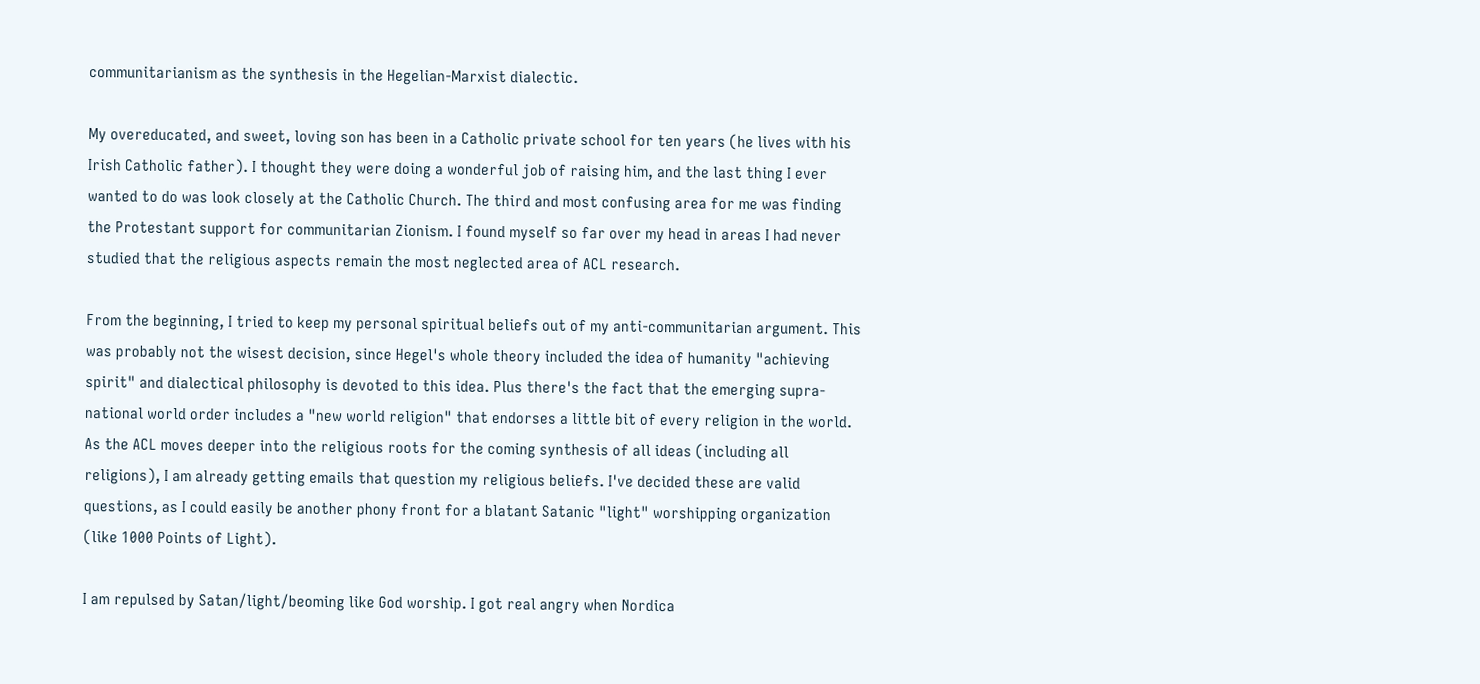communitarianism as the synthesis in the Hegelian-Marxist dialectic.

My overeducated, and sweet, loving son has been in a Catholic private school for ten years (he lives with his Irish Catholic father). I thought they were doing a wonderful job of raising him, and the last thing I ever wanted to do was look closely at the Catholic Church. The third and most confusing area for me was finding the Protestant support for communitarian Zionism. I found myself so far over my head in areas I had never studied that the religious aspects remain the most neglected area of ACL research.

From the beginning, I tried to keep my personal spiritual beliefs out of my anti-communitarian argument. This was probably not the wisest decision, since Hegel's whole theory included the idea of humanity "achieving spirit" and dialectical philosophy is devoted to this idea. Plus there's the fact that the emerging supra-national world order includes a "new world religion" that endorses a little bit of every religion in the world. As the ACL moves deeper into the religious roots for the coming synthesis of all ideas (including all religions), I am already getting emails that question my religious beliefs. I've decided these are valid questions, as I could easily be another phony front for a blatant Satanic "light" worshipping organization (like 1000 Points of Light).

I am repulsed by Satan/light/beoming like God worship. I got real angry when Nordica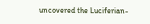uncovered the Luciferian-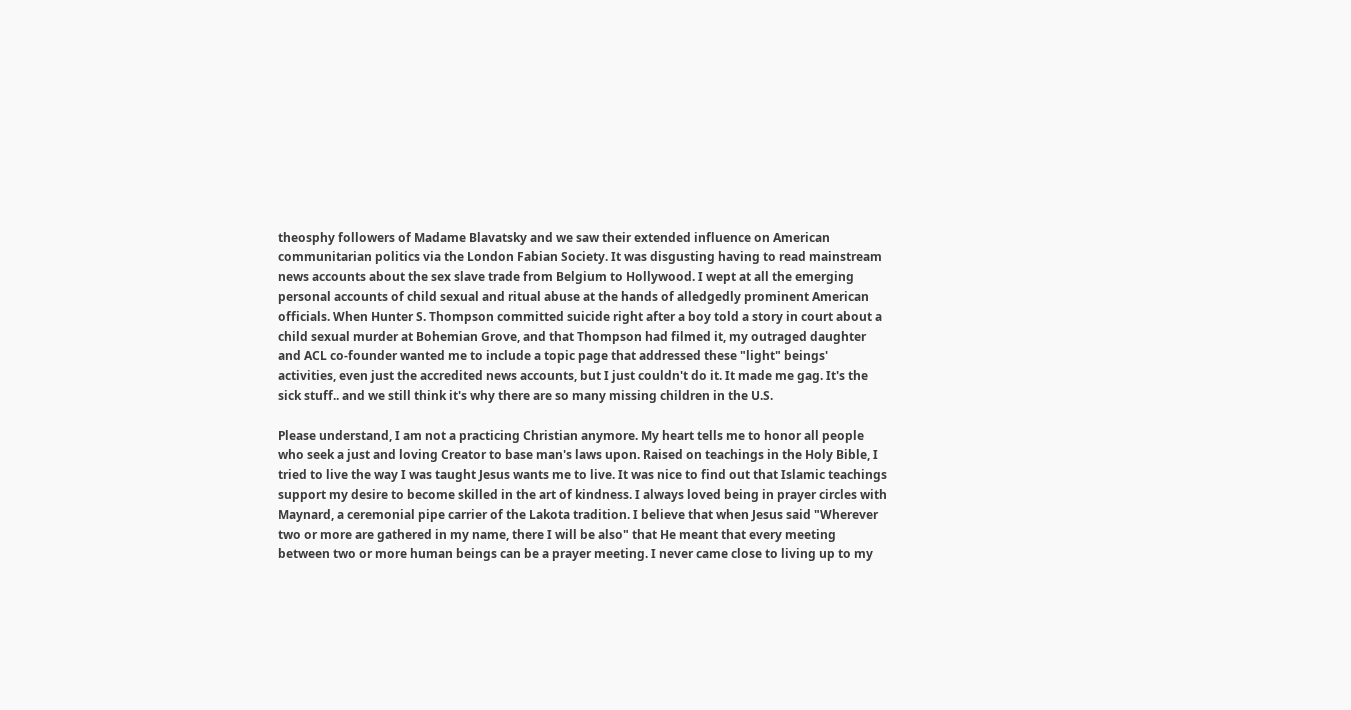theosphy followers of Madame Blavatsky and we saw their extended influence on American communitarian politics via the London Fabian Society. It was disgusting having to read mainstream news accounts about the sex slave trade from Belgium to Hollywood. I wept at all the emerging personal accounts of child sexual and ritual abuse at the hands of alledgedly prominent American officials. When Hunter S. Thompson committed suicide right after a boy told a story in court about a child sexual murder at Bohemian Grove, and that Thompson had filmed it, my outraged daughter and ACL co-founder wanted me to include a topic page that addressed these "light" beings' activities, even just the accredited news accounts, but I just couldn't do it. It made me gag. It's the sick stuff.. and we still think it's why there are so many missing children in the U.S.

Please understand, I am not a practicing Christian anymore. My heart tells me to honor all people who seek a just and loving Creator to base man's laws upon. Raised on teachings in the Holy Bible, I tried to live the way I was taught Jesus wants me to live. It was nice to find out that Islamic teachings support my desire to become skilled in the art of kindness. I always loved being in prayer circles with Maynard, a ceremonial pipe carrier of the Lakota tradition. I believe that when Jesus said "Wherever two or more are gathered in my name, there I will be also" that He meant that every meeting between two or more human beings can be a prayer meeting. I never came close to living up to my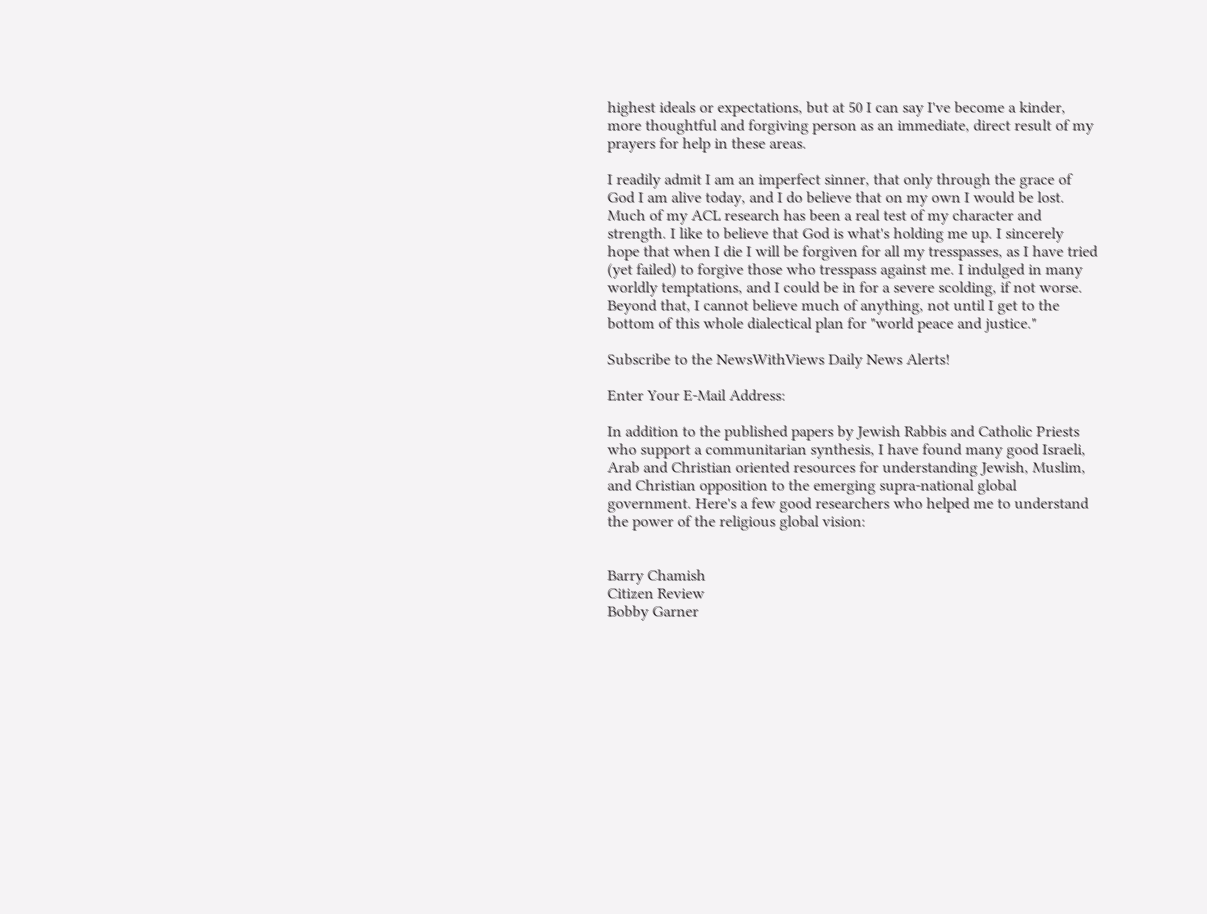highest ideals or expectations, but at 50 I can say I've become a kinder, more thoughtful and forgiving person as an immediate, direct result of my prayers for help in these areas.

I readily admit I am an imperfect sinner, that only through the grace of God I am alive today, and I do believe that on my own I would be lost. Much of my ACL research has been a real test of my character and strength. I like to believe that God is what's holding me up. I sincerely hope that when I die I will be forgiven for all my tresspasses, as I have tried (yet failed) to forgive those who tresspass against me. I indulged in many worldly temptations, and I could be in for a severe scolding, if not worse. Beyond that, I cannot believe much of anything, not until I get to the bottom of this whole dialectical plan for "world peace and justice."

Subscribe to the NewsWithViews Daily News Alerts!

Enter Your E-Mail Address:

In addition to the published papers by Jewish Rabbis and Catholic Priests who support a communitarian synthesis, I have found many good Israeli, Arab and Christian oriented resources for understanding Jewish, Muslim, and Christian opposition to the emerging supra-national global government. Here's a few good researchers who helped me to understand the power of the religious global vision:


Barry Chamish
Citizen Review
Bobby Garner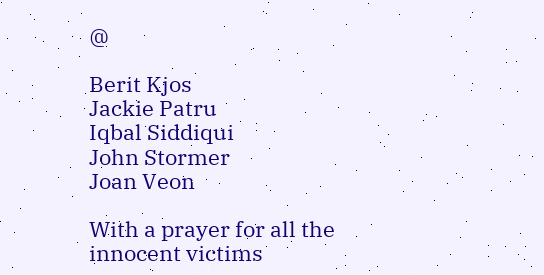@

Berit Kjos
Jackie Patru
Iqbal Siddiqui
John Stormer
Joan Veon

With a prayer for all the innocent victims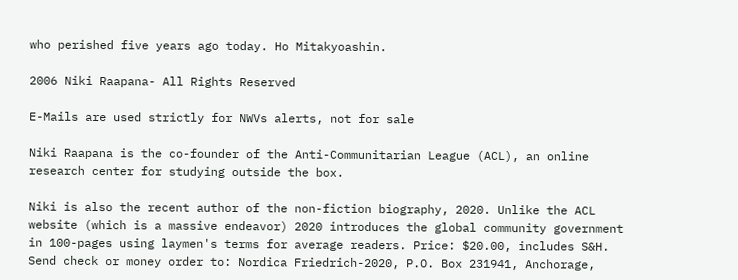who perished five years ago today. Ho Mitakyoashin.

2006 Niki Raapana- All Rights Reserved

E-Mails are used strictly for NWVs alerts, not for sale

Niki Raapana is the co-founder of the Anti-Communitarian League (ACL), an online research center for studying outside the box.

Niki is also the recent author of the non-fiction biography, 2020. Unlike the ACL website (which is a massive endeavor) 2020 introduces the global community government in 100-pages using laymen's terms for average readers. Price: $20.00, includes S&H. Send check or money order to: Nordica Friedrich-2020, P.O. Box 231941, Anchorage,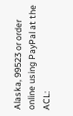Alaska, 99523 or order online using PayPal at the ACL: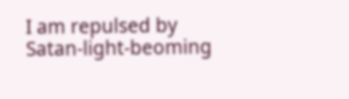I am repulsed by Satan-light-beoming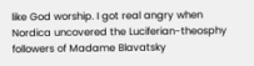like God worship. I got real angry when Nordica uncovered the Luciferian-theosphy followers of Madame Blavatsky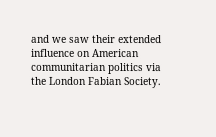and we saw their extended influence on American communitarian politics via the London Fabian Society.